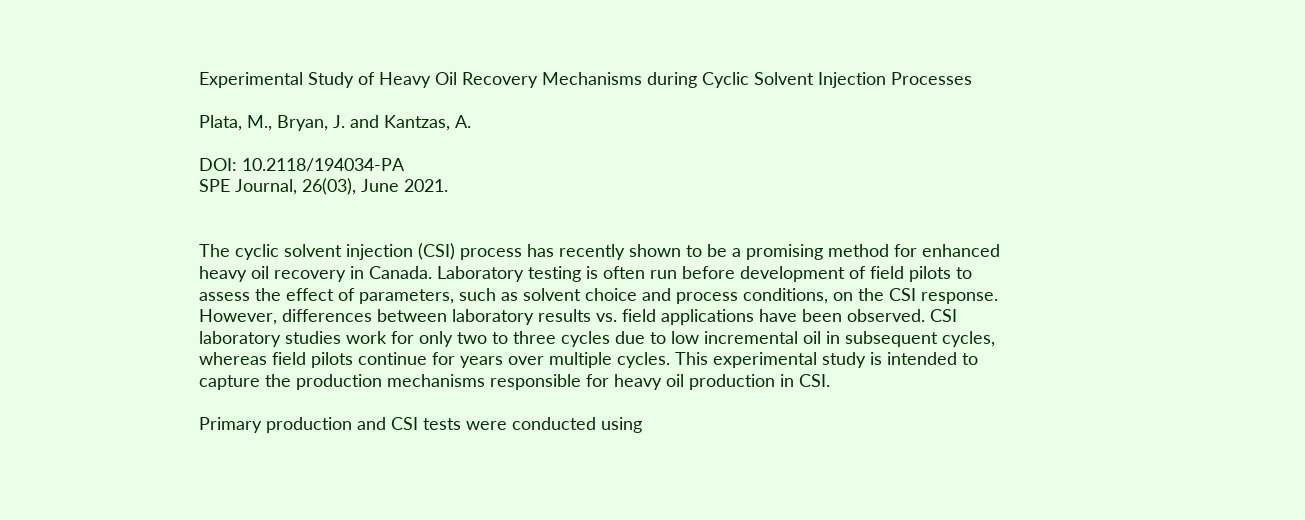Experimental Study of Heavy Oil Recovery Mechanisms during Cyclic Solvent Injection Processes

Plata, M., Bryan, J. and Kantzas, A.

DOI: 10.2118/194034-PA
SPE Journal, 26(03), June 2021.


The cyclic solvent injection (CSI) process has recently shown to be a promising method for enhanced heavy oil recovery in Canada. Laboratory testing is often run before development of field pilots to assess the effect of parameters, such as solvent choice and process conditions, on the CSI response. However, differences between laboratory results vs. field applications have been observed. CSI laboratory studies work for only two to three cycles due to low incremental oil in subsequent cycles, whereas field pilots continue for years over multiple cycles. This experimental study is intended to capture the production mechanisms responsible for heavy oil production in CSI.

Primary production and CSI tests were conducted using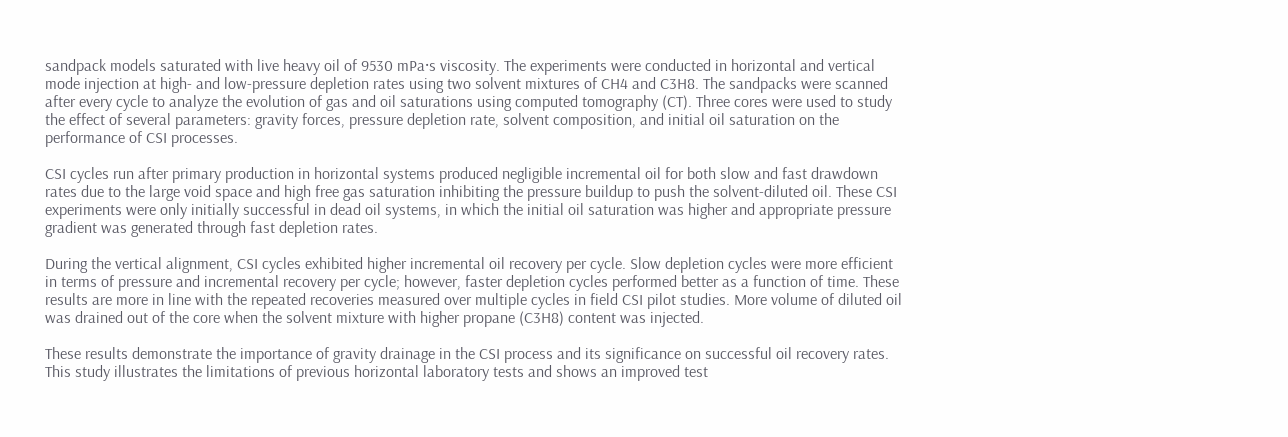sandpack models saturated with live heavy oil of 9530 mPa·s viscosity. The experiments were conducted in horizontal and vertical mode injection at high- and low-pressure depletion rates using two solvent mixtures of CH4 and C3H8. The sandpacks were scanned after every cycle to analyze the evolution of gas and oil saturations using computed tomography (CT). Three cores were used to study the effect of several parameters: gravity forces, pressure depletion rate, solvent composition, and initial oil saturation on the performance of CSI processes.

CSI cycles run after primary production in horizontal systems produced negligible incremental oil for both slow and fast drawdown rates due to the large void space and high free gas saturation inhibiting the pressure buildup to push the solvent-diluted oil. These CSI experiments were only initially successful in dead oil systems, in which the initial oil saturation was higher and appropriate pressure gradient was generated through fast depletion rates.

During the vertical alignment, CSI cycles exhibited higher incremental oil recovery per cycle. Slow depletion cycles were more efficient in terms of pressure and incremental recovery per cycle; however, faster depletion cycles performed better as a function of time. These results are more in line with the repeated recoveries measured over multiple cycles in field CSI pilot studies. More volume of diluted oil was drained out of the core when the solvent mixture with higher propane (C3H8) content was injected.

These results demonstrate the importance of gravity drainage in the CSI process and its significance on successful oil recovery rates. This study illustrates the limitations of previous horizontal laboratory tests and shows an improved test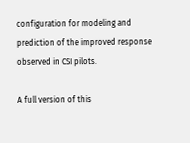configuration for modeling and prediction of the improved response observed in CSI pilots.

A full version of this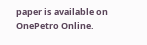paper is available on OnePetro Online.